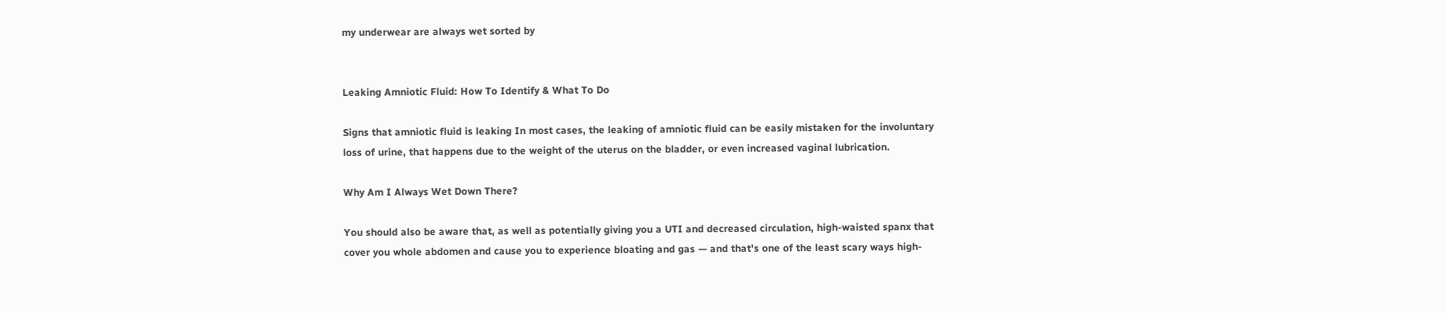my underwear are always wet sorted by


Leaking Amniotic Fluid: How To Identify & What To Do

Signs that amniotic fluid is leaking In most cases, the leaking of amniotic fluid can be easily mistaken for the involuntary loss of urine, that happens due to the weight of the uterus on the bladder, or even increased vaginal lubrication.

Why Am I Always Wet Down There?

You should also be aware that, as well as potentially giving you a UTI and decreased circulation, high-waisted spanx that cover you whole abdomen and cause you to experience bloating and gas — and that's one of the least scary ways high-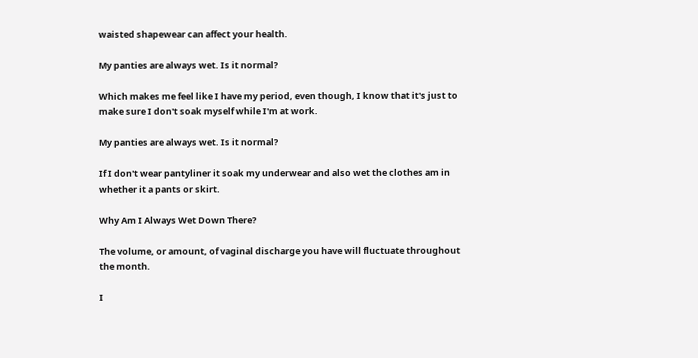waisted shapewear can affect your health.

My panties are always wet. Is it normal?

Which makes me feel like I have my period, even though, I know that it's just to make sure I don't soak myself while I'm at work.

My panties are always wet. Is it normal?

If I don't wear pantyliner it soak my underwear and also wet the clothes am in whether it a pants or skirt.

Why Am I Always Wet Down There?

The volume, or amount, of vaginal discharge you have will fluctuate throughout the month.

I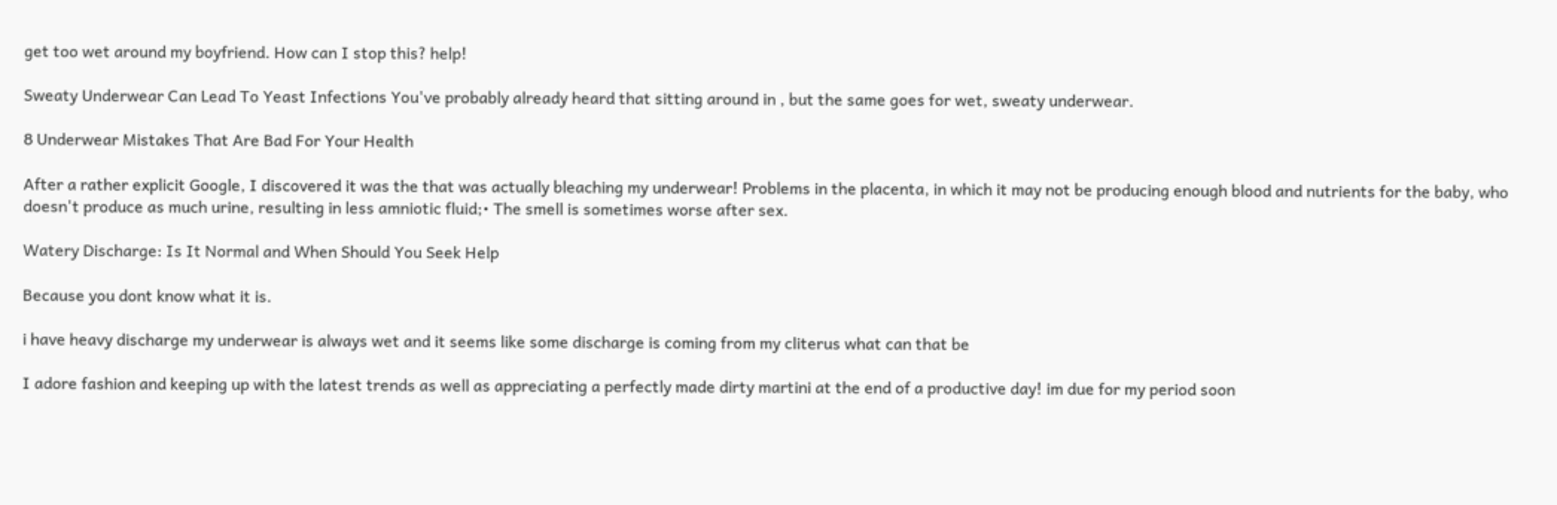get too wet around my boyfriend. How can I stop this? help!

Sweaty Underwear Can Lead To Yeast Infections You've probably already heard that sitting around in , but the same goes for wet, sweaty underwear.

8 Underwear Mistakes That Are Bad For Your Health

After a rather explicit Google, I discovered it was the that was actually bleaching my underwear! Problems in the placenta, in which it may not be producing enough blood and nutrients for the baby, who doesn't produce as much urine, resulting in less amniotic fluid;• The smell is sometimes worse after sex.

Watery Discharge: Is It Normal and When Should You Seek Help

Because you dont know what it is.

i have heavy discharge my underwear is always wet and it seems like some discharge is coming from my cliterus what can that be

I adore fashion and keeping up with the latest trends as well as appreciating a perfectly made dirty martini at the end of a productive day! im due for my period soon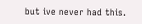but ive never had this.